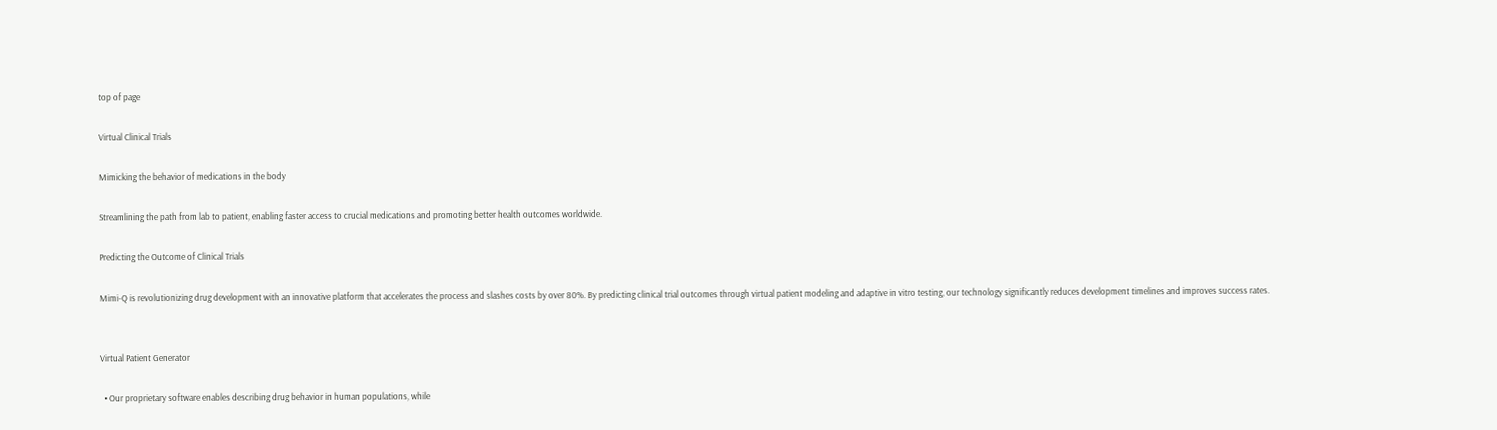top of page

Virtual Clinical Trials

Mimicking the behavior of medications in the body

Streamlining the path from lab to patient, enabling faster access to crucial medications and promoting better health outcomes worldwide.

Predicting the Outcome of Clinical Trials

Mimi-Q is revolutionizing drug development with an innovative platform that accelerates the process and slashes costs by over 80%. By predicting clinical trial outcomes through virtual patient modeling and adaptive in vitro testing, our technology significantly reduces development timelines and improves success rates.


Virtual Patient Generator

  • Our proprietary software enables describing drug behavior in human populations, while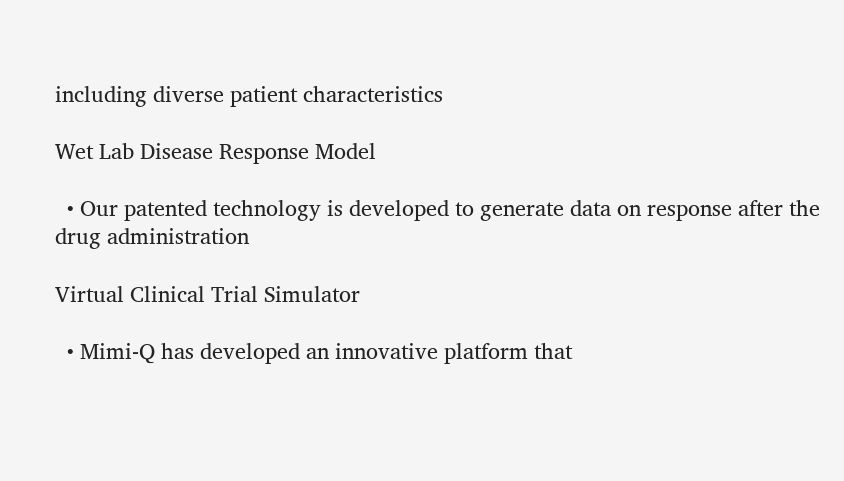including diverse patient characteristics

Wet Lab Disease Response Model

  • Our patented technology is developed to generate data on response after the drug administration

Virtual Clinical Trial Simulator

  • Mimi-Q has developed an innovative platform that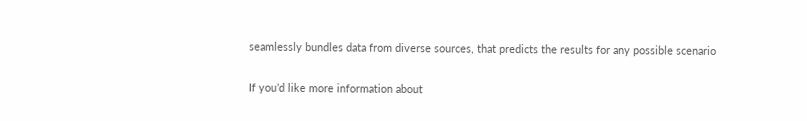seamlessly bundles data from diverse sources, that predicts the results for any possible scenario

If you’d like more information about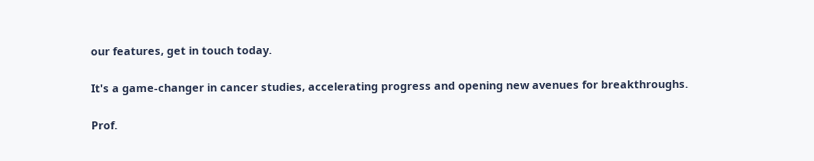our features, get in touch today.

It's a game-changer in cancer studies, accelerating progress and opening new avenues for breakthroughs.

Prof.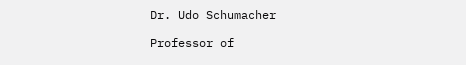Dr. Udo Schumacher

Professor of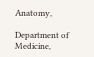Anatomy,

Department of Medicine,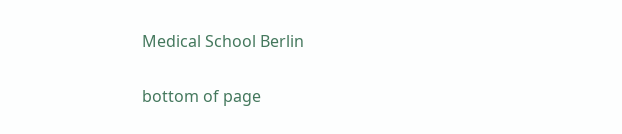Medical School Berlin

bottom of page